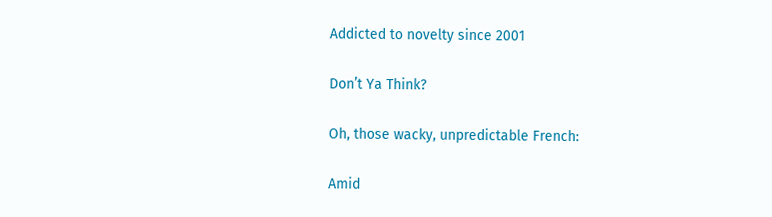Addicted to novelty since 2001

Don’t Ya Think?

Oh, those wacky, unpredictable French:

Amid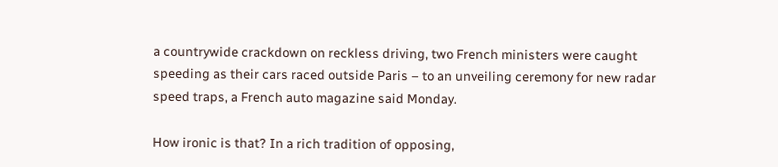a countrywide crackdown on reckless driving, two French ministers were caught speeding as their cars raced outside Paris – to an unveiling ceremony for new radar speed traps, a French auto magazine said Monday.

How ironic is that? In a rich tradition of opposing,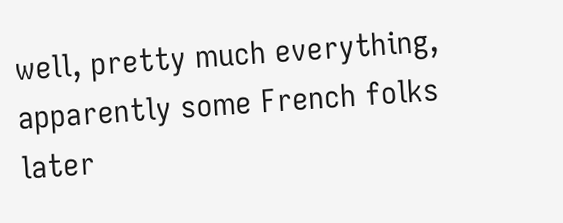well, pretty much everything, apparently some French folks later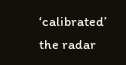‘calibrated’ the radar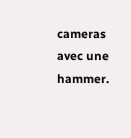cameras avec une hammer.